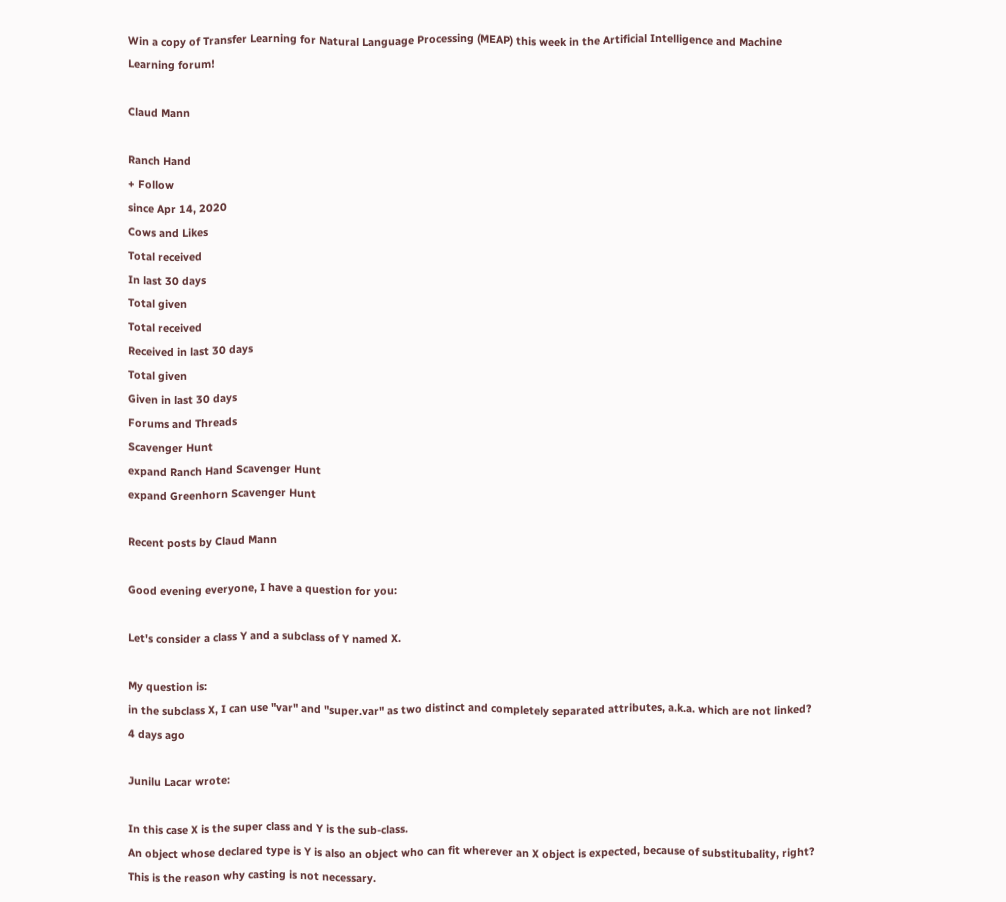Win a copy of Transfer Learning for Natural Language Processing (MEAP) this week in the Artificial Intelligence and Machine Learning forum!

Claud Mann

Ranch Hand
+ Follow
since Apr 14, 2020
Cows and Likes
Total received
In last 30 days
Total given
Total received
Received in last 30 days
Total given
Given in last 30 days
Forums and Threads
Scavenger Hunt
expand Ranch Hand Scavenger Hunt
expand Greenhorn Scavenger Hunt

Recent posts by Claud Mann

Good evening everyone, I have a question for you:

Let's consider a class Y and a subclass of Y named X.

My question is:
in the subclass X, I can use "var" and "super.var" as two distinct and completely separated attributes, a.k.a. which are not linked?
4 days ago

Junilu Lacar wrote:

In this case X is the super class and Y is the sub-class.
An object whose declared type is Y is also an object who can fit wherever an X object is expected, because of substitubality, right?
This is the reason why casting is not necessary.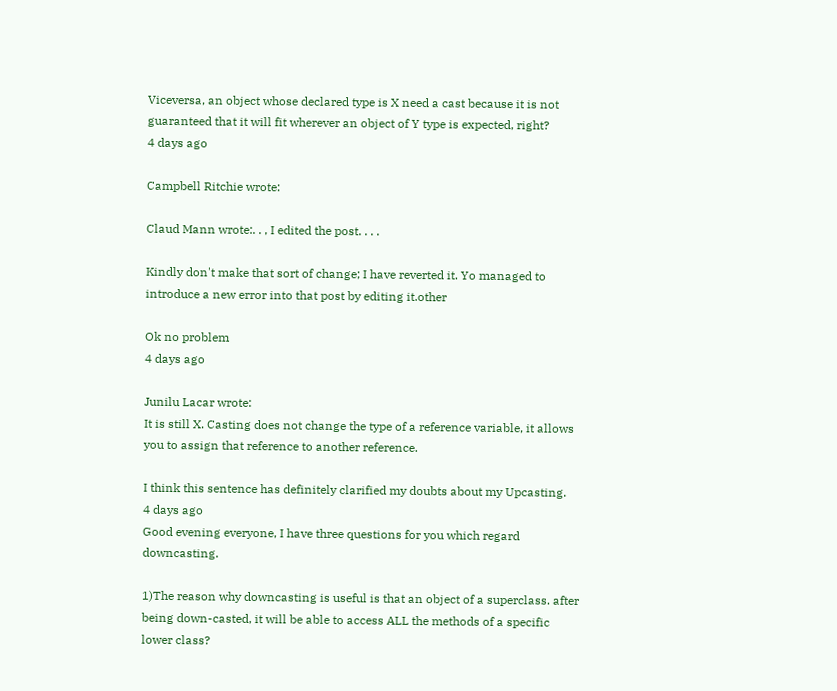Viceversa, an object whose declared type is X need a cast because it is not guaranteed that it will fit wherever an object of Y type is expected, right?
4 days ago

Campbell Ritchie wrote:

Claud Mann wrote:. . , I edited the post. . . .

Kindly don't make that sort of change; I have reverted it. Yo managed to introduce a new error into that post by editing it.other

Ok no problem
4 days ago

Junilu Lacar wrote:
It is still X. Casting does not change the type of a reference variable, it allows you to assign that reference to another reference.

I think this sentence has definitely clarified my doubts about my Upcasting.
4 days ago
Good evening everyone, I have three questions for you which regard downcasting.

1)The reason why downcasting is useful is that an object of a superclass. after being down-casted, it will be able to access ALL the methods of a specific lower class?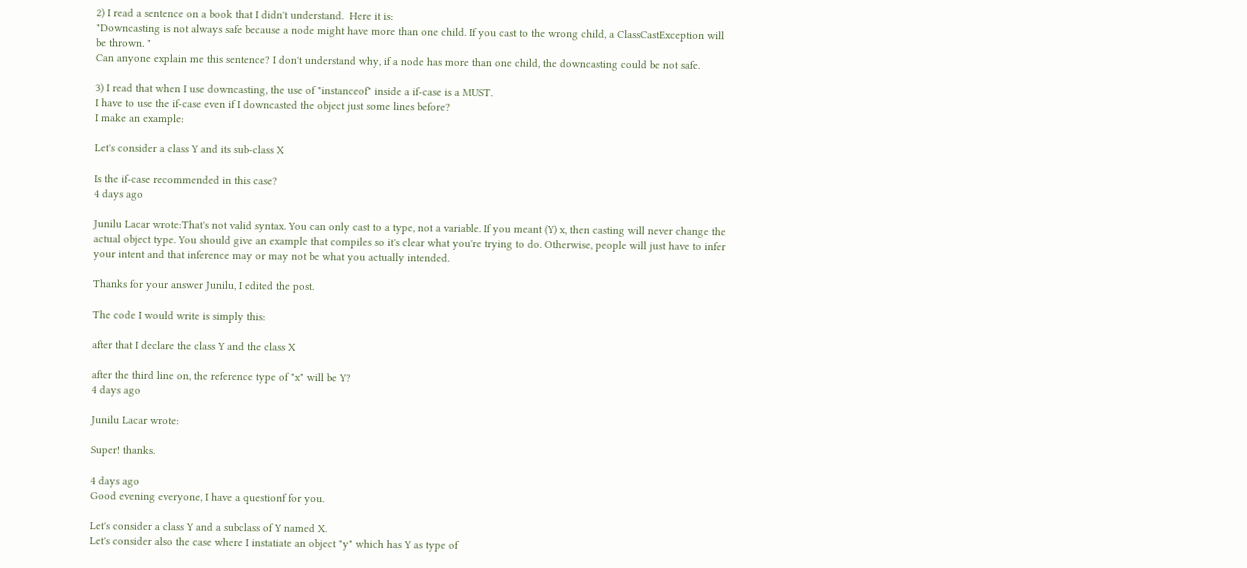2) I read a sentence on a book that I didn't understand.  Here it is:
"Downcasting is not always safe because a node might have more than one child. If you cast to the wrong child, a ClassCastException will be thrown. "
Can anyone explain me this sentence? I don't understand why, if a node has more than one child, the downcasting could be not safe.

3) I read that when I use downcasting, the use of "instanceof" inside a if-case is a MUST.
I have to use the if-case even if I downcasted the object just some lines before?
I make an example:

Let's consider a class Y and its sub-class X

Is the if-case recommended in this case?
4 days ago

Junilu Lacar wrote:That's not valid syntax. You can only cast to a type, not a variable. If you meant (Y) x, then casting will never change the actual object type. You should give an example that compiles so it's clear what you're trying to do. Otherwise, people will just have to infer your intent and that inference may or may not be what you actually intended.

Thanks for your answer Junilu, I edited the post.

The code I would write is simply this:

after that I declare the class Y and the class X

after the third line on, the reference type of "x" will be Y?
4 days ago

Junilu Lacar wrote:

Super! thanks.

4 days ago
Good evening everyone, I have a questionf for you.

Let's consider a class Y and a subclass of Y named X.
Let's consider also the case where I instatiate an object "y" which has Y as type of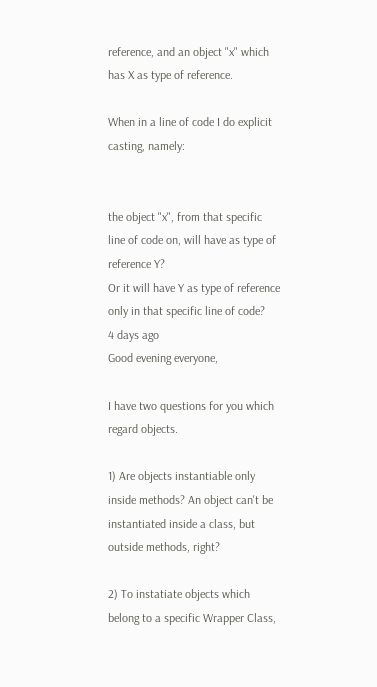reference, and an object "x" which has X as type of reference.

When in a line of code I do explicit casting, namely:


the object "x", from that specific line of code on, will have as type of reference Y?
Or it will have Y as type of reference only in that specific line of code?
4 days ago
Good evening everyone,

I have two questions for you which regard objects.

1) Are objects instantiable only inside methods? An object can't be instantiated inside a class, but outside methods, right?

2) To instatiate objects which belong to a specific Wrapper Class,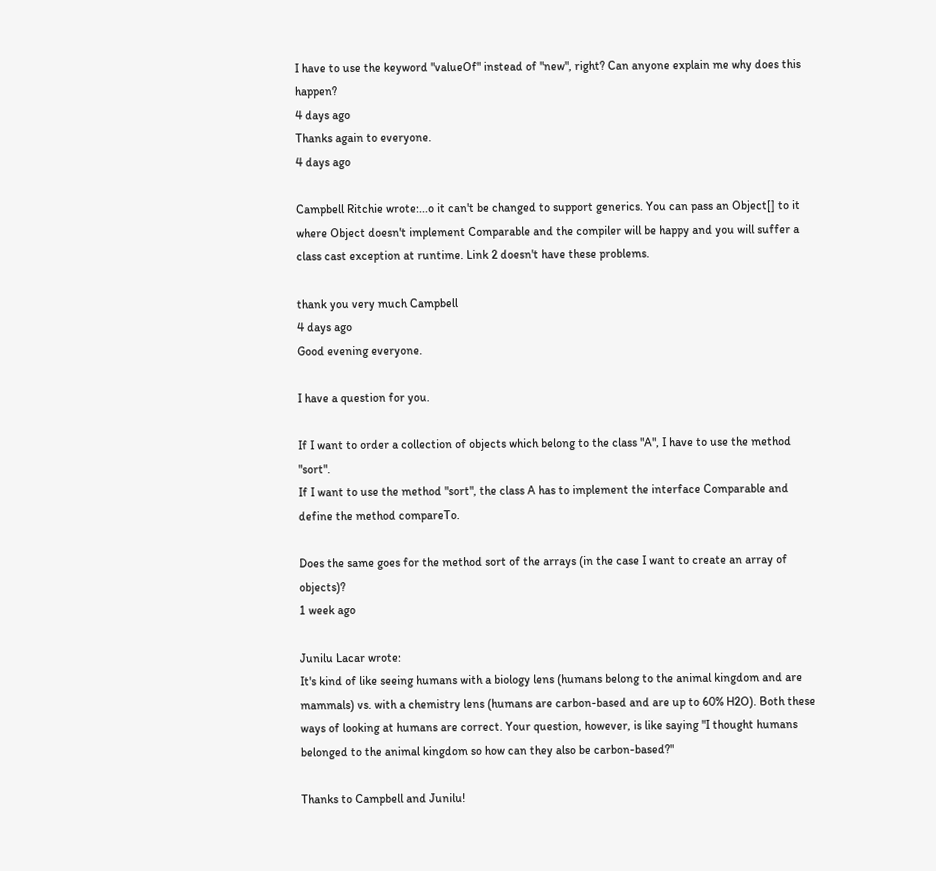I have to use the keyword "valueOf" instead of "new", right? Can anyone explain me why does this happen?
4 days ago
Thanks again to everyone.
4 days ago

Campbell Ritchie wrote:...o it can't be changed to support generics. You can pass an Object[] to it where Object doesn't implement Comparable and the compiler will be happy and you will suffer a class cast exception at runtime. Link 2 doesn't have these problems.

thank you very much Campbell
4 days ago
Good evening everyone.

I have a question for you.

If I want to order a collection of objects which belong to the class "A", I have to use the method "sort".
If I want to use the method "sort", the class A has to implement the interface Comparable and define the method compareTo.

Does the same goes for the method sort of the arrays (in the case I want to create an array of objects)?
1 week ago

Junilu Lacar wrote:
It's kind of like seeing humans with a biology lens (humans belong to the animal kingdom and are mammals) vs. with a chemistry lens (humans are carbon-based and are up to 60% H2O). Both these ways of looking at humans are correct. Your question, however, is like saying "I thought humans belonged to the animal kingdom so how can they also be carbon-based?"

Thanks to Campbell and Junilu!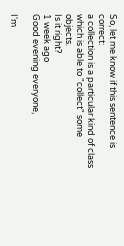So, let me know if this sentence is correct:
a collection is a particular kind of class which is able to "collect" some objects.
Is it right?
1 week ago
Good evening everyone,

I'm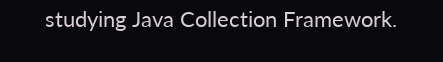studying Java Collection Framework.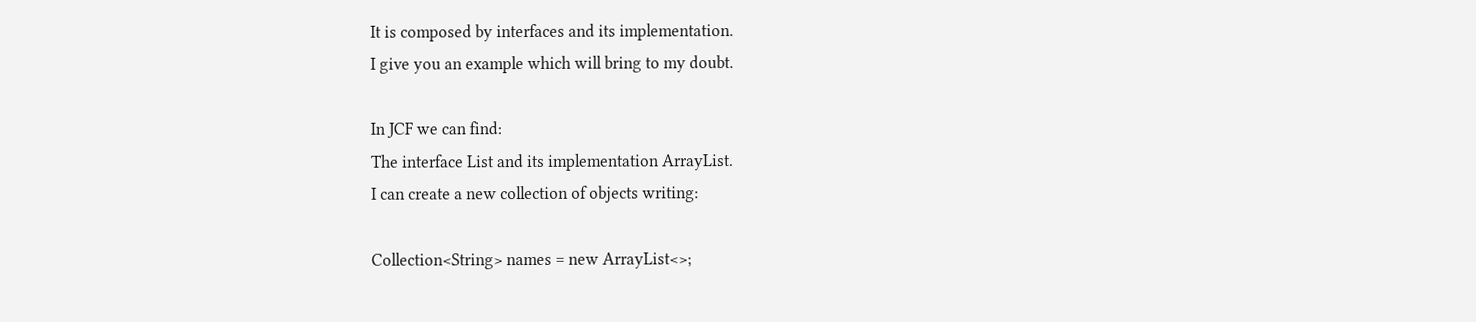It is composed by interfaces and its implementation.
I give you an example which will bring to my doubt.

In JCF we can find:
The interface List and its implementation ArrayList.
I can create a new collection of objects writing:

Collection<String> names = new ArrayList<>;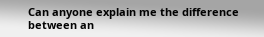Can anyone explain me the difference between an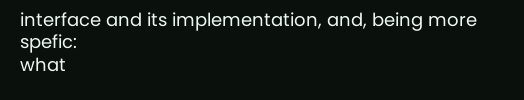interface and its implementation, and, being more spefic:
what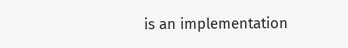is an implementation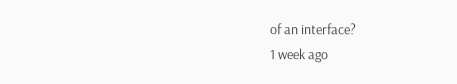of an interface?
1 week ago